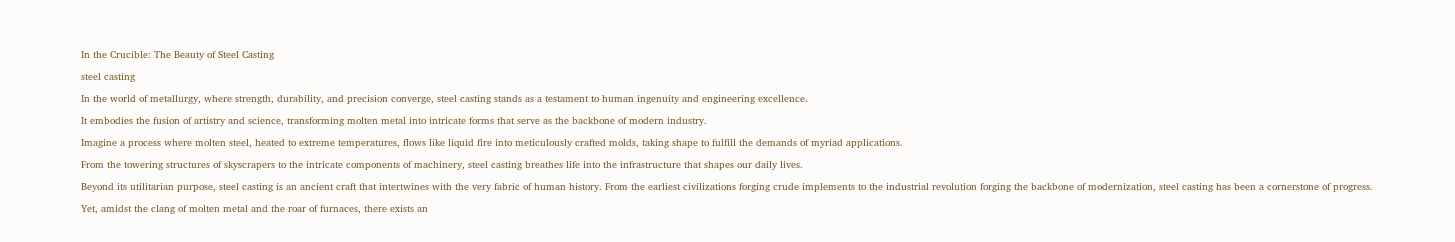In the Crucible: The Beauty of Steel Casting

steel casting

In the world of metallurgy, where strength, durability, and precision converge, steel casting stands as a testament to human ingenuity and engineering excellence.

It embodies the fusion of artistry and science, transforming molten metal into intricate forms that serve as the backbone of modern industry.

Imagine a process where molten steel, heated to extreme temperatures, flows like liquid fire into meticulously crafted molds, taking shape to fulfill the demands of myriad applications.

From the towering structures of skyscrapers to the intricate components of machinery, steel casting breathes life into the infrastructure that shapes our daily lives.

Beyond its utilitarian purpose, steel casting is an ancient craft that intertwines with the very fabric of human history. From the earliest civilizations forging crude implements to the industrial revolution forging the backbone of modernization, steel casting has been a cornerstone of progress.

Yet, amidst the clang of molten metal and the roar of furnaces, there exists an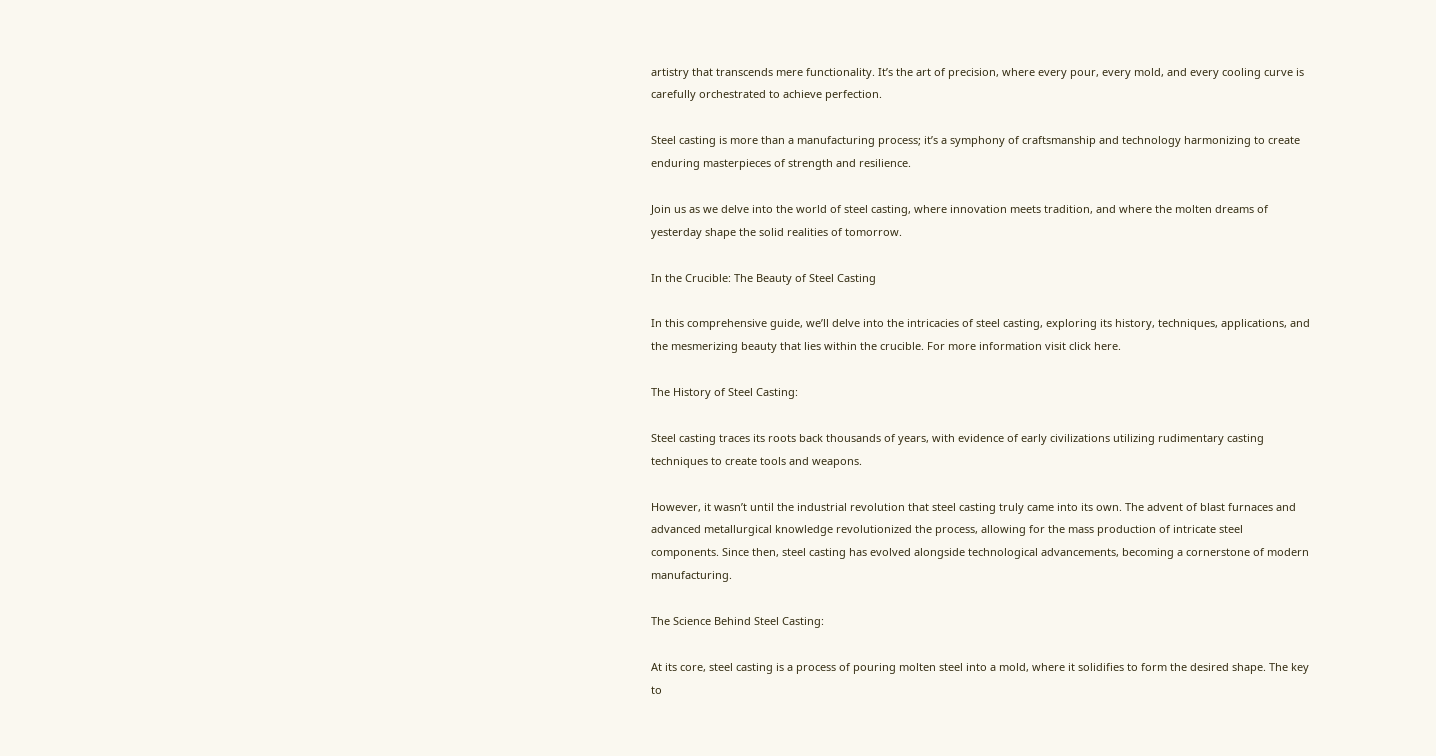artistry that transcends mere functionality. It’s the art of precision, where every pour, every mold, and every cooling curve is carefully orchestrated to achieve perfection.

Steel casting is more than a manufacturing process; it’s a symphony of craftsmanship and technology harmonizing to create enduring masterpieces of strength and resilience.

Join us as we delve into the world of steel casting, where innovation meets tradition, and where the molten dreams of yesterday shape the solid realities of tomorrow.

In the Crucible: The Beauty of Steel Casting

In this comprehensive guide, we’ll delve into the intricacies of steel casting, exploring its history, techniques, applications, and the mesmerizing beauty that lies within the crucible. For more information visit click here.

The History of Steel Casting:

Steel casting traces its roots back thousands of years, with evidence of early civilizations utilizing rudimentary casting techniques to create tools and weapons.

However, it wasn’t until the industrial revolution that steel casting truly came into its own. The advent of blast furnaces and advanced metallurgical knowledge revolutionized the process, allowing for the mass production of intricate steel components. Since then, steel casting has evolved alongside technological advancements, becoming a cornerstone of modern manufacturing.

The Science Behind Steel Casting:

At its core, steel casting is a process of pouring molten steel into a mold, where it solidifies to form the desired shape. The key to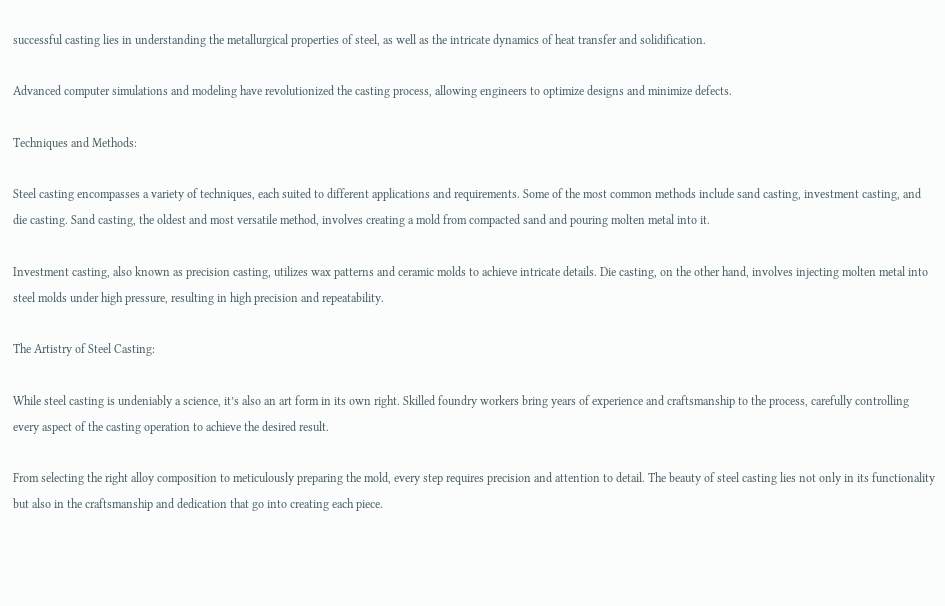successful casting lies in understanding the metallurgical properties of steel, as well as the intricate dynamics of heat transfer and solidification.

Advanced computer simulations and modeling have revolutionized the casting process, allowing engineers to optimize designs and minimize defects.

Techniques and Methods:

Steel casting encompasses a variety of techniques, each suited to different applications and requirements. Some of the most common methods include sand casting, investment casting, and die casting. Sand casting, the oldest and most versatile method, involves creating a mold from compacted sand and pouring molten metal into it.

Investment casting, also known as precision casting, utilizes wax patterns and ceramic molds to achieve intricate details. Die casting, on the other hand, involves injecting molten metal into steel molds under high pressure, resulting in high precision and repeatability.

The Artistry of Steel Casting:

While steel casting is undeniably a science, it’s also an art form in its own right. Skilled foundry workers bring years of experience and craftsmanship to the process, carefully controlling every aspect of the casting operation to achieve the desired result.

From selecting the right alloy composition to meticulously preparing the mold, every step requires precision and attention to detail. The beauty of steel casting lies not only in its functionality but also in the craftsmanship and dedication that go into creating each piece.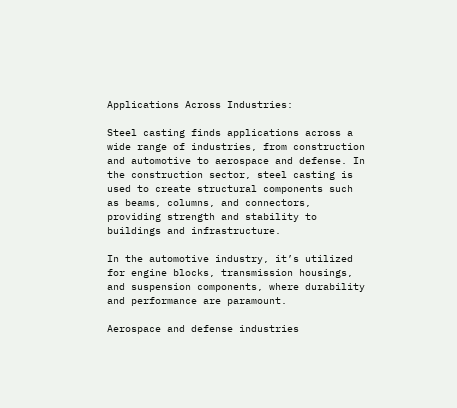Applications Across Industries:

Steel casting finds applications across a wide range of industries, from construction and automotive to aerospace and defense. In the construction sector, steel casting is used to create structural components such as beams, columns, and connectors, providing strength and stability to buildings and infrastructure.

In the automotive industry, it’s utilized for engine blocks, transmission housings, and suspension components, where durability and performance are paramount.

Aerospace and defense industries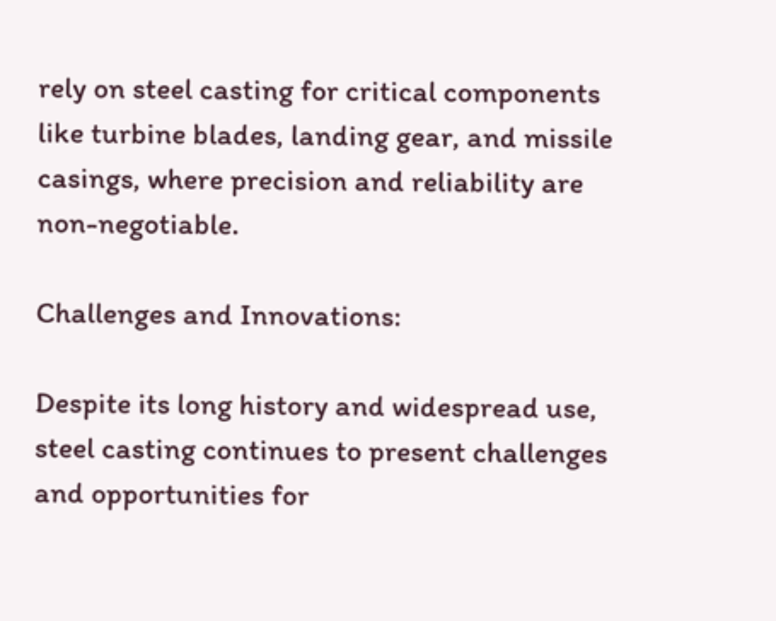rely on steel casting for critical components like turbine blades, landing gear, and missile casings, where precision and reliability are non-negotiable.

Challenges and Innovations:

Despite its long history and widespread use, steel casting continues to present challenges and opportunities for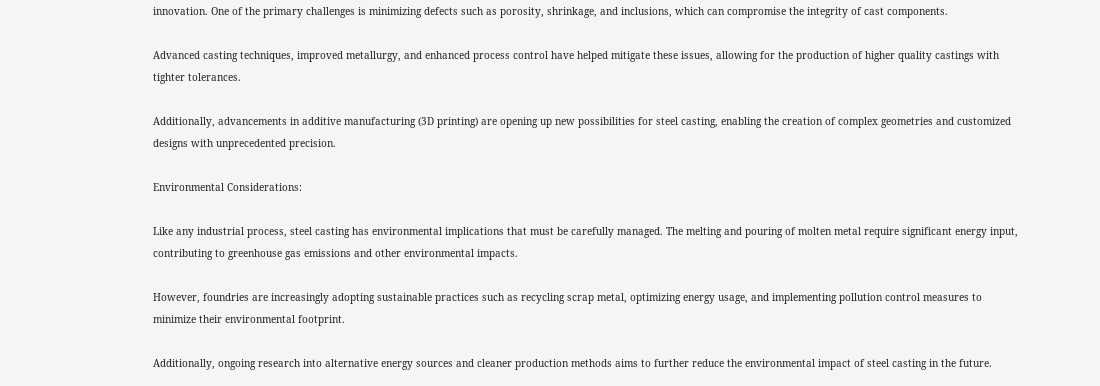innovation. One of the primary challenges is minimizing defects such as porosity, shrinkage, and inclusions, which can compromise the integrity of cast components.

Advanced casting techniques, improved metallurgy, and enhanced process control have helped mitigate these issues, allowing for the production of higher quality castings with tighter tolerances.

Additionally, advancements in additive manufacturing (3D printing) are opening up new possibilities for steel casting, enabling the creation of complex geometries and customized designs with unprecedented precision.

Environmental Considerations:

Like any industrial process, steel casting has environmental implications that must be carefully managed. The melting and pouring of molten metal require significant energy input, contributing to greenhouse gas emissions and other environmental impacts.

However, foundries are increasingly adopting sustainable practices such as recycling scrap metal, optimizing energy usage, and implementing pollution control measures to minimize their environmental footprint.

Additionally, ongoing research into alternative energy sources and cleaner production methods aims to further reduce the environmental impact of steel casting in the future.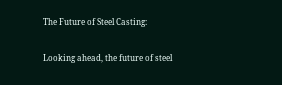The Future of Steel Casting:

Looking ahead, the future of steel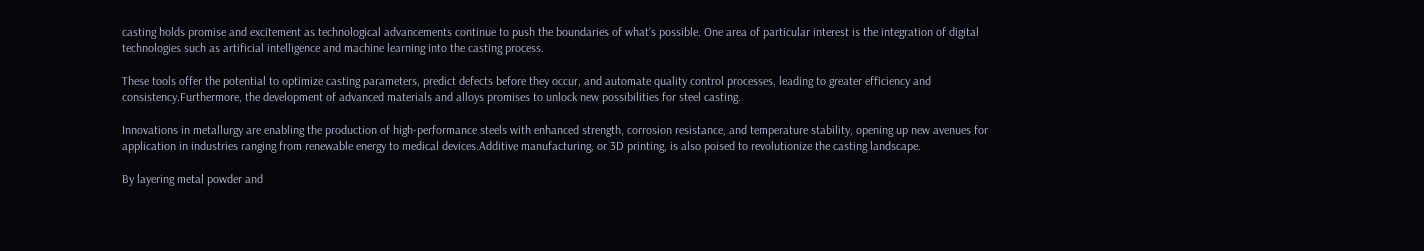casting holds promise and excitement as technological advancements continue to push the boundaries of what’s possible. One area of particular interest is the integration of digital technologies such as artificial intelligence and machine learning into the casting process.

These tools offer the potential to optimize casting parameters, predict defects before they occur, and automate quality control processes, leading to greater efficiency and consistency.Furthermore, the development of advanced materials and alloys promises to unlock new possibilities for steel casting.

Innovations in metallurgy are enabling the production of high-performance steels with enhanced strength, corrosion resistance, and temperature stability, opening up new avenues for application in industries ranging from renewable energy to medical devices.Additive manufacturing, or 3D printing, is also poised to revolutionize the casting landscape.

By layering metal powder and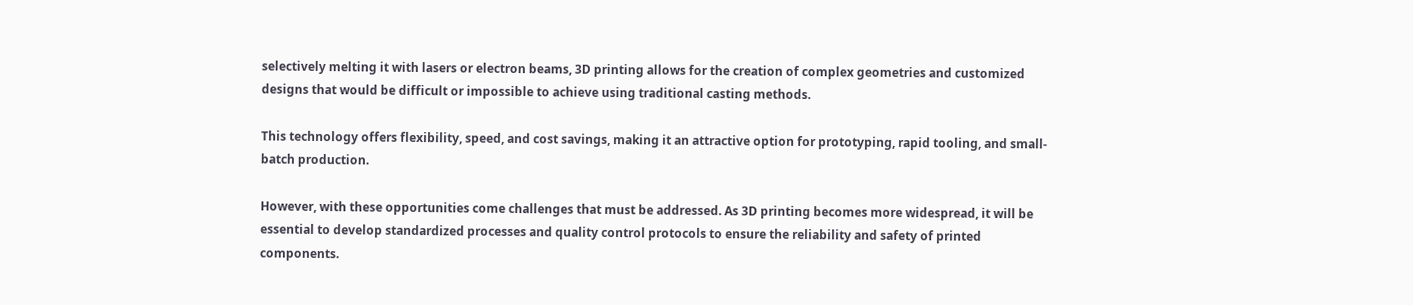selectively melting it with lasers or electron beams, 3D printing allows for the creation of complex geometries and customized designs that would be difficult or impossible to achieve using traditional casting methods.

This technology offers flexibility, speed, and cost savings, making it an attractive option for prototyping, rapid tooling, and small-batch production.

However, with these opportunities come challenges that must be addressed. As 3D printing becomes more widespread, it will be essential to develop standardized processes and quality control protocols to ensure the reliability and safety of printed components.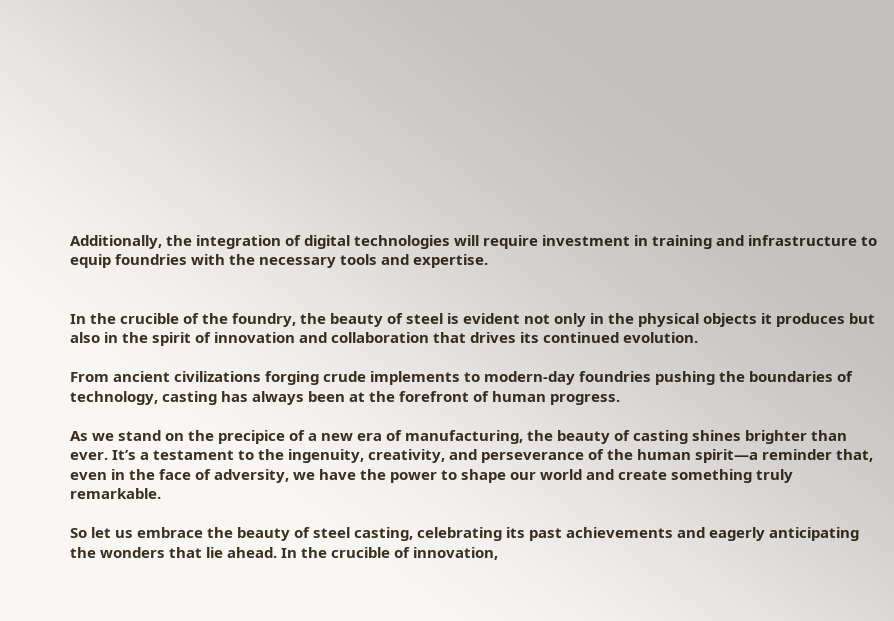Additionally, the integration of digital technologies will require investment in training and infrastructure to equip foundries with the necessary tools and expertise.


In the crucible of the foundry, the beauty of steel is evident not only in the physical objects it produces but also in the spirit of innovation and collaboration that drives its continued evolution.

From ancient civilizations forging crude implements to modern-day foundries pushing the boundaries of technology, casting has always been at the forefront of human progress.

As we stand on the precipice of a new era of manufacturing, the beauty of casting shines brighter than ever. It’s a testament to the ingenuity, creativity, and perseverance of the human spirit—a reminder that, even in the face of adversity, we have the power to shape our world and create something truly remarkable.

So let us embrace the beauty of steel casting, celebrating its past achievements and eagerly anticipating the wonders that lie ahead. In the crucible of innovation,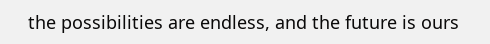the possibilities are endless, and the future is ours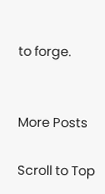to forge.


More Posts

Scroll to Top